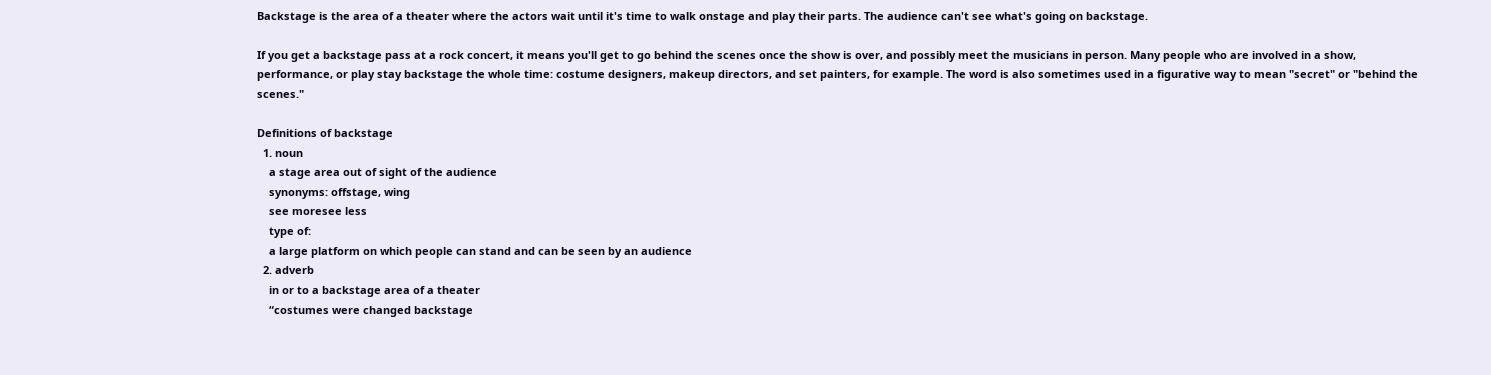Backstage is the area of a theater where the actors wait until it's time to walk onstage and play their parts. The audience can't see what's going on backstage.

If you get a backstage pass at a rock concert, it means you'll get to go behind the scenes once the show is over, and possibly meet the musicians in person. Many people who are involved in a show, performance, or play stay backstage the whole time: costume designers, makeup directors, and set painters, for example. The word is also sometimes used in a figurative way to mean "secret" or "behind the scenes."

Definitions of backstage
  1. noun
    a stage area out of sight of the audience
    synonyms: offstage, wing
    see moresee less
    type of:
    a large platform on which people can stand and can be seen by an audience
  2. adverb
    in or to a backstage area of a theater
    “costumes were changed backstage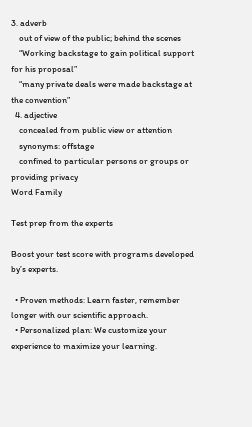3. adverb
    out of view of the public; behind the scenes
    “Working backstage to gain political support for his proposal”
    “many private deals were made backstage at the convention”
  4. adjective
    concealed from public view or attention
    synonyms: offstage
    confined to particular persons or groups or providing privacy
Word Family

Test prep from the experts

Boost your test score with programs developed by’s experts.

  • Proven methods: Learn faster, remember longer with our scientific approach.
  • Personalized plan: We customize your experience to maximize your learning.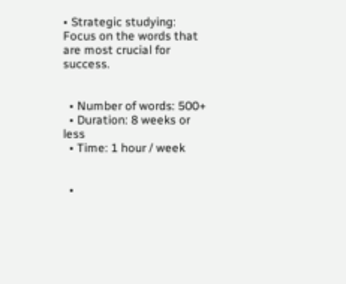• Strategic studying: Focus on the words that are most crucial for success.


  • Number of words: 500+
  • Duration: 8 weeks or less
  • Time: 1 hour / week


  •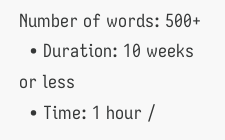Number of words: 500+
  • Duration: 10 weeks or less
  • Time: 1 hour /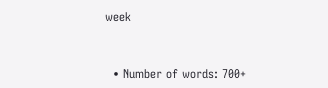week


  • Number of words: 700+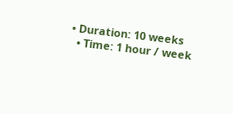• Duration: 10 weeks
  • Time: 1 hour / week